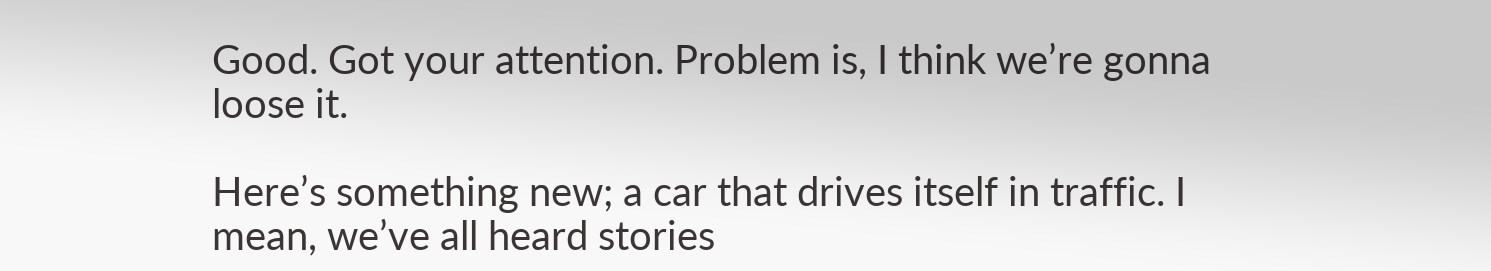Good. Got your attention. Problem is, I think we’re gonna loose it.

Here’s something new; a car that drives itself in traffic. I mean, we’ve all heard stories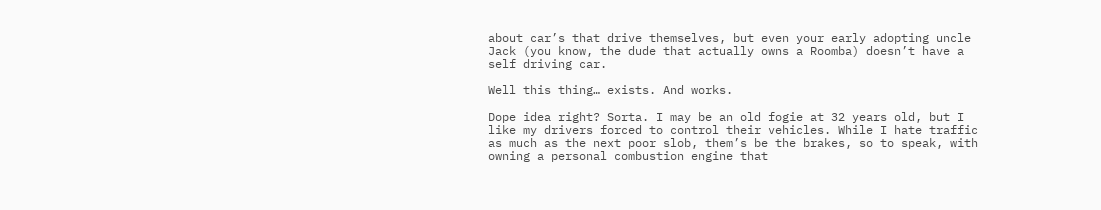about car’s that drive themselves, but even your early adopting uncle Jack (you know, the dude that actually owns a Roomba) doesn’t have a self driving car.

Well this thing… exists. And works.

Dope idea right? Sorta. I may be an old fogie at 32 years old, but I like my drivers forced to control their vehicles. While I hate traffic as much as the next poor slob, them’s be the brakes, so to speak, with owning a personal combustion engine that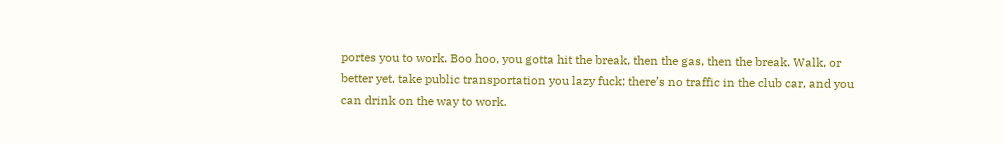portes you to work. Boo hoo, you gotta hit the break, then the gas, then the break. Walk, or better yet, take public transportation you lazy fuck; there’s no traffic in the club car, and you can drink on the way to work.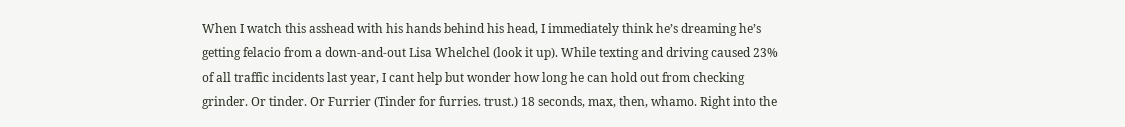When I watch this asshead with his hands behind his head, I immediately think he’s dreaming he’s getting felacio from a down-and-out Lisa Whelchel (look it up). While texting and driving caused 23% of all traffic incidents last year, I cant help but wonder how long he can hold out from checking grinder. Or tinder. Or Furrier (Tinder for furries. trust.) 18 seconds, max, then, whamo. Right into the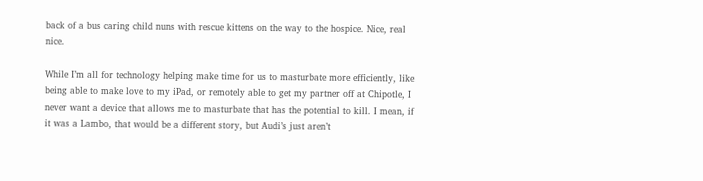back of a bus caring child nuns with rescue kittens on the way to the hospice. Nice, real nice.

While I’m all for technology helping make time for us to masturbate more efficiently, like being able to make love to my iPad, or remotely able to get my partner off at Chipotle, I never want a device that allows me to masturbate that has the potential to kill. I mean, if it was a Lambo, that would be a different story, but Audi’s just aren’t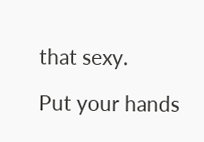that sexy.

Put your hands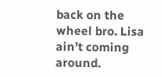back on the wheel bro. Lisa ain’t coming around.